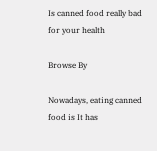Is canned food really bad for your health

Browse By

Nowadays, eating canned food is It has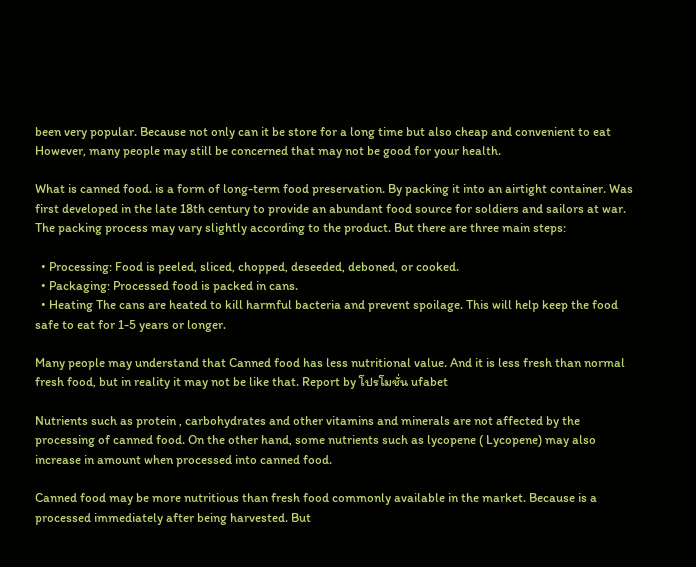been very popular. Because not only can it be store for a long time but also cheap and convenient to eat However, many people may still be concerned that may not be good for your health.

What is canned food. is a form of long-term food preservation. By packing it into an airtight container. Was first developed in the late 18th century to provide an abundant food source for soldiers and sailors at war. The packing process may vary slightly according to the product. But there are three main steps:

  • Processing: Food is peeled, sliced, chopped, deseeded, deboned, or cooked.
  • Packaging: Processed food is packed in cans.
  • Heating The cans are heated to kill harmful bacteria and prevent spoilage. This will help keep the food safe to eat for 1-5 years or longer.

Many people may understand that Canned food has less nutritional value. And it is less fresh than normal fresh food, but in reality it may not be like that. Report by โปรโมชั่น ufabet

Nutrients such as protein , carbohydrates and other vitamins and minerals are not affected by the processing of canned food. On the other hand, some nutrients such as lycopene ( Lycopene) may also increase in amount when processed into canned food.

Canned food may be more nutritious than fresh food commonly available in the market. Because is a processed immediately after being harvested. But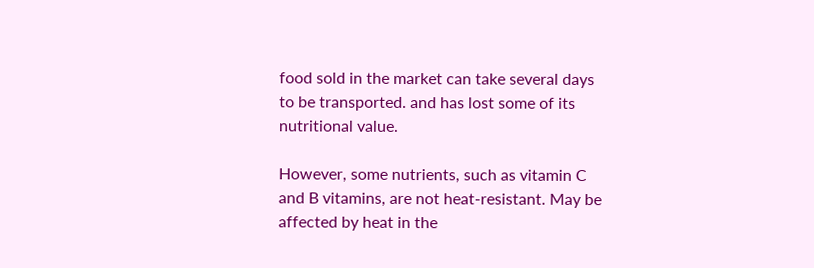food sold in the market can take several days to be transported. and has lost some of its nutritional value.

However, some nutrients, such as vitamin C and B vitamins, are not heat-resistant. May be affected by heat in the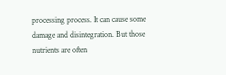processing process. It can cause some damage and disintegration. But those nutrients are often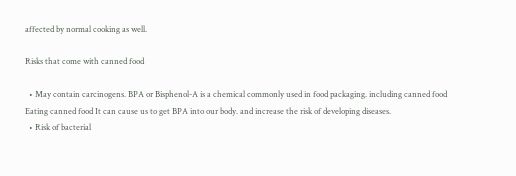affected by normal cooking as well.

Risks that come with canned food

  • May contain carcinogens. BPA or Bisphenol-A is a chemical commonly used in food packaging. including canned food Eating canned food It can cause us to get BPA into our body. and increase the risk of developing diseases.
  • Risk of bacterial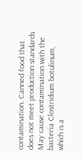contamination. Canned food that does not meet production standards May cause contamination with the bacteria Clostridium botulinum, which is a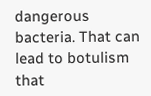dangerous bacteria. That can lead to botulism that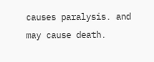causes paralysis. and may cause death.